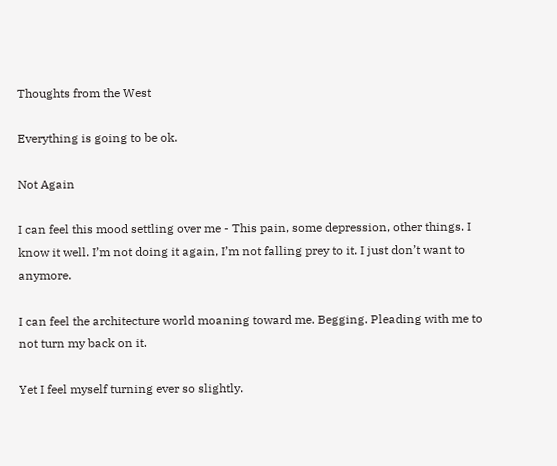Thoughts from the West

Everything is going to be ok.

Not Again

I can feel this mood settling over me - This pain, some depression, other things. I know it well. I’m not doing it again, I’m not falling prey to it. I just don’t want to anymore.

I can feel the architecture world moaning toward me. Begging. Pleading with me to not turn my back on it.

Yet I feel myself turning ever so slightly.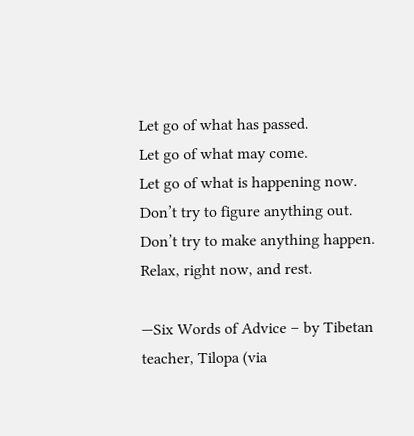Let go of what has passed.
Let go of what may come.
Let go of what is happening now.
Don’t try to figure anything out.
Don’t try to make anything happen.
Relax, right now, and rest.

—Six Words of Advice – by Tibetan teacher, Tilopa (via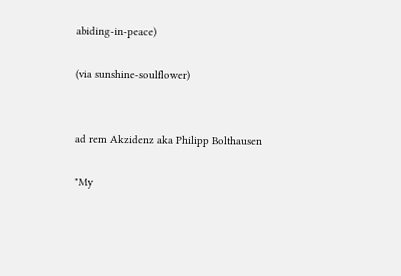abiding-in-peace)

(via sunshine-soulflower)


ad rem Akzidenz aka Philipp Bolthausen

"My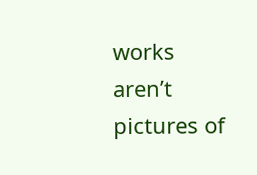works aren’t pictures of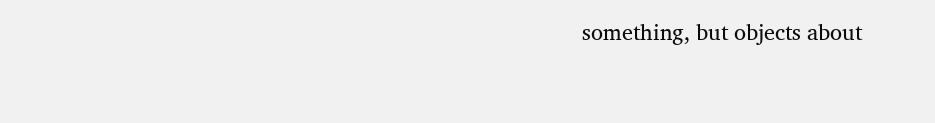something, but objects about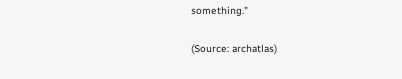something."

(Source: archatlas)